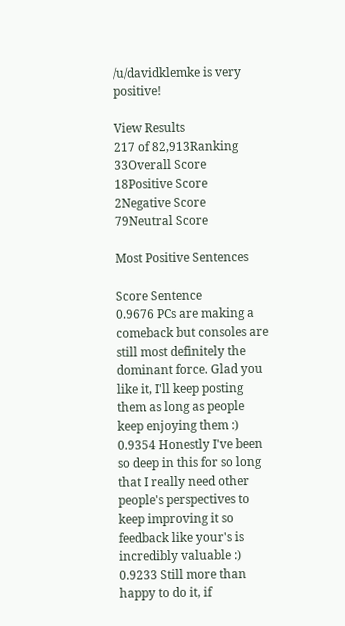/u/davidklemke is very positive!

View Results
217 of 82,913Ranking
33Overall Score
18Positive Score
2Negative Score
79Neutral Score

Most Positive Sentences

Score Sentence
0.9676 PCs are making a comeback but consoles are still most definitely the dominant force. Glad you like it, I'll keep posting them as long as people keep enjoying them :)
0.9354 Honestly I've been so deep in this for so long that I really need other people's perspectives to keep improving it so feedback like your's is incredibly valuable :)
0.9233 Still more than happy to do it, if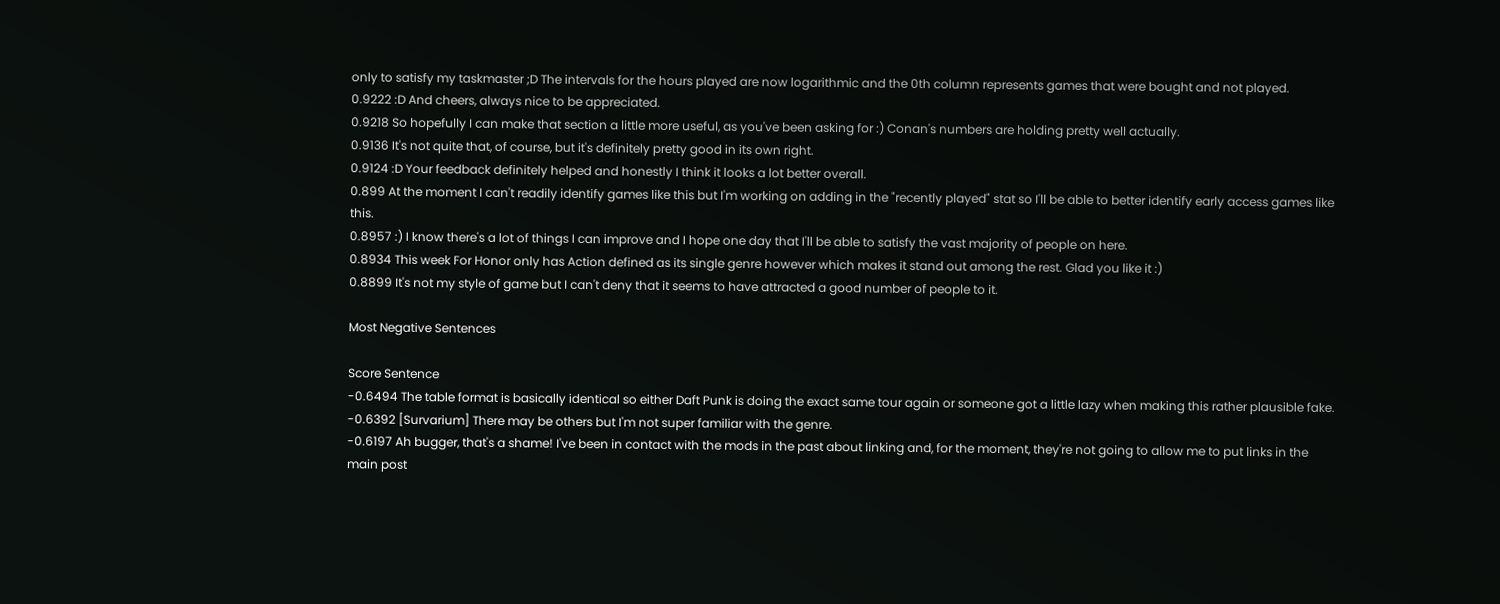only to satisfy my taskmaster ;D The intervals for the hours played are now logarithmic and the 0th column represents games that were bought and not played.
0.9222 :D And cheers, always nice to be appreciated.
0.9218 So hopefully I can make that section a little more useful, as you've been asking for :) Conan's numbers are holding pretty well actually.
0.9136 It's not quite that, of course, but it's definitely pretty good in its own right.
0.9124 :D Your feedback definitely helped and honestly I think it looks a lot better overall.
0.899 At the moment I can't readily identify games like this but I'm working on adding in the "recently played" stat so I'll be able to better identify early access games like this.
0.8957 :) I know there's a lot of things I can improve and I hope one day that I'll be able to satisfy the vast majority of people on here.
0.8934 This week For Honor only has Action defined as its single genre however which makes it stand out among the rest. Glad you like it :)
0.8899 It's not my style of game but I can't deny that it seems to have attracted a good number of people to it.

Most Negative Sentences

Score Sentence
-0.6494 The table format is basically identical so either Daft Punk is doing the exact same tour again or someone got a little lazy when making this rather plausible fake.
-0.6392 [Survarium] There may be others but I'm not super familiar with the genre.
-0.6197 Ah bugger, that's a shame! I've been in contact with the mods in the past about linking and, for the moment, they're not going to allow me to put links in the main post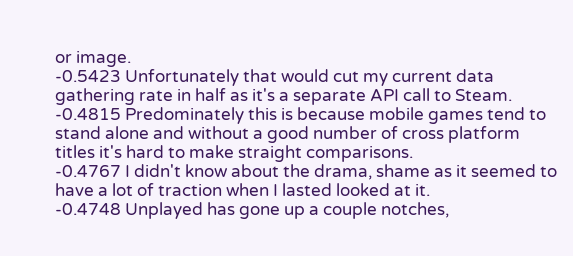or image.
-0.5423 Unfortunately that would cut my current data gathering rate in half as it's a separate API call to Steam.
-0.4815 Predominately this is because mobile games tend to stand alone and without a good number of cross platform titles it's hard to make straight comparisons.
-0.4767 I didn't know about the drama, shame as it seemed to have a lot of traction when I lasted looked at it.
-0.4748 Unplayed has gone up a couple notches,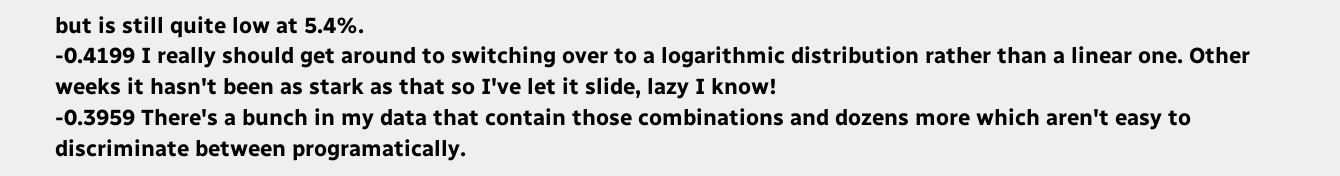but is still quite low at 5.4%.
-0.4199 I really should get around to switching over to a logarithmic distribution rather than a linear one. Other weeks it hasn't been as stark as that so I've let it slide, lazy I know!
-0.3959 There's a bunch in my data that contain those combinations and dozens more which aren't easy to discriminate between programatically.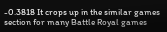-0.3818 It crops up in the similar games section for many Battle Royal games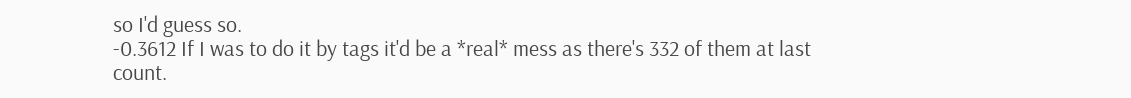so I'd guess so.
-0.3612 If I was to do it by tags it'd be a *real* mess as there's 332 of them at last count.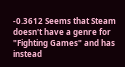-0.3612 Seems that Steam doesn't have a genre for "Fighting Games" and has instead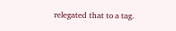relegated that to a tag.